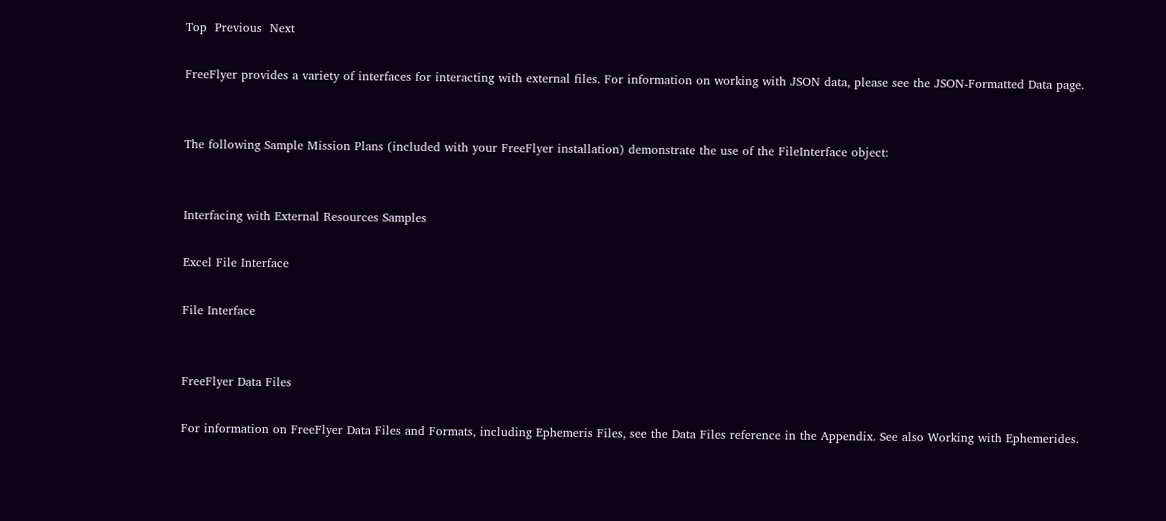Top  Previous  Next

FreeFlyer provides a variety of interfaces for interacting with external files. For information on working with JSON data, please see the JSON-Formatted Data page.


The following Sample Mission Plans (included with your FreeFlyer installation) demonstrate the use of the FileInterface object:


Interfacing with External Resources Samples

Excel File Interface

File Interface


FreeFlyer Data Files

For information on FreeFlyer Data Files and Formats, including Ephemeris Files, see the Data Files reference in the Appendix. See also Working with Ephemerides.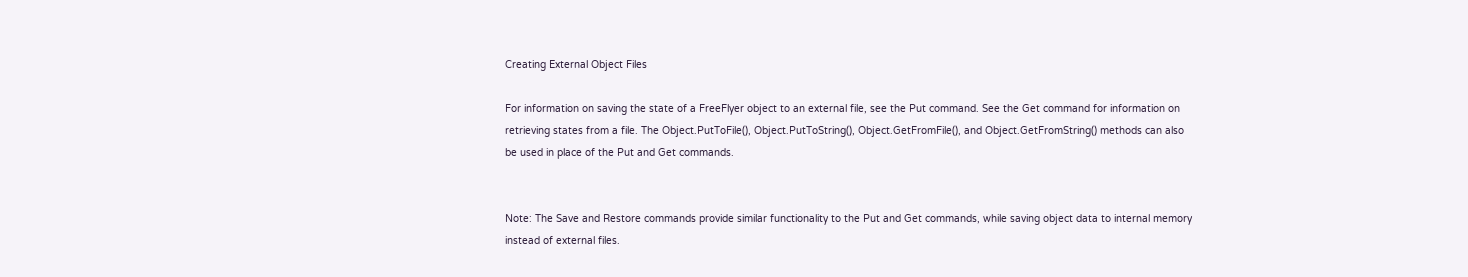Creating External Object Files

For information on saving the state of a FreeFlyer object to an external file, see the Put command. See the Get command for information on retrieving states from a file. The Object.PutToFile(), Object.PutToString(), Object.GetFromFile(), and Object.GetFromString() methods can also be used in place of the Put and Get commands.


Note: The Save and Restore commands provide similar functionality to the Put and Get commands, while saving object data to internal memory instead of external files.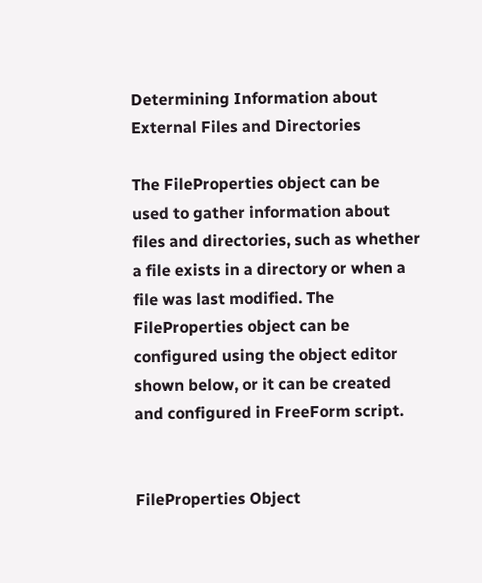Determining Information about External Files and Directories

The FileProperties object can be used to gather information about files and directories, such as whether a file exists in a directory or when a file was last modified. The FileProperties object can be configured using the object editor shown below, or it can be created and configured in FreeForm script.


FileProperties Object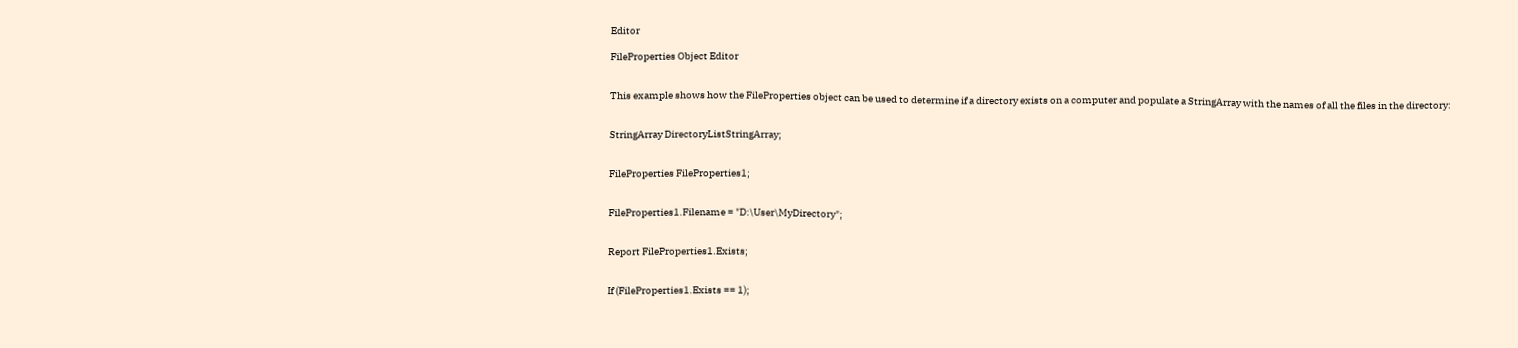Editor

FileProperties Object Editor


This example shows how the FileProperties object can be used to determine if a directory exists on a computer and populate a StringArray with the names of all the files in the directory:


StringArray DirectoryListStringArray;


FileProperties FileProperties1;


FileProperties1.Filename = "D:\User\MyDirectory";


Report FileProperties1.Exists;


If (FileProperties1.Exists == 1);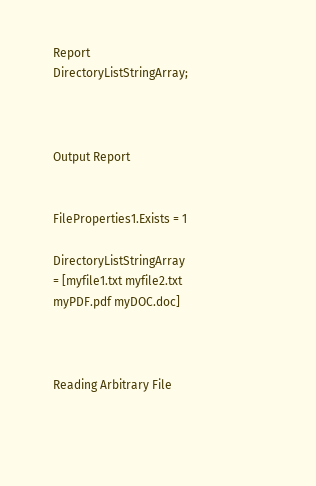Report DirectoryListStringArray;



Output Report


FileProperties1.Exists = 1

DirectoryListStringArray = [myfile1.txt myfile2.txt myPDF.pdf myDOC.doc]



Reading Arbitrary File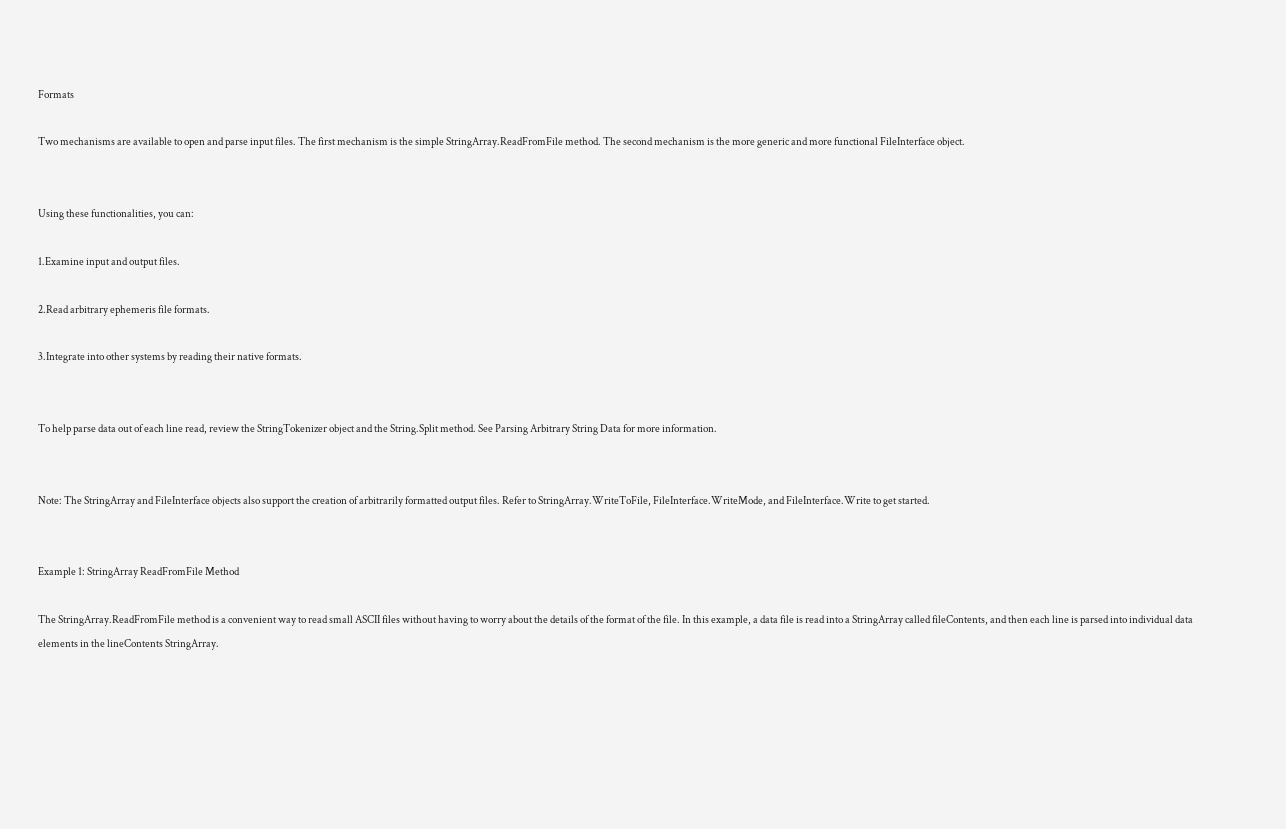Formats

Two mechanisms are available to open and parse input files. The first mechanism is the simple StringArray.ReadFromFile method. The second mechanism is the more generic and more functional FileInterface object.


Using these functionalities, you can:

1.Examine input and output files.

2.Read arbitrary ephemeris file formats.

3.Integrate into other systems by reading their native formats.


To help parse data out of each line read, review the StringTokenizer object and the String.Split method. See Parsing Arbitrary String Data for more information.


Note: The StringArray and FileInterface objects also support the creation of arbitrarily formatted output files. Refer to StringArray.WriteToFile, FileInterface.WriteMode, and FileInterface.Write to get started.


Example 1: StringArray ReadFromFile Method

The StringArray.ReadFromFile method is a convenient way to read small ASCII files without having to worry about the details of the format of the file. In this example, a data file is read into a StringArray called fileContents, and then each line is parsed into individual data elements in the lineContents StringArray.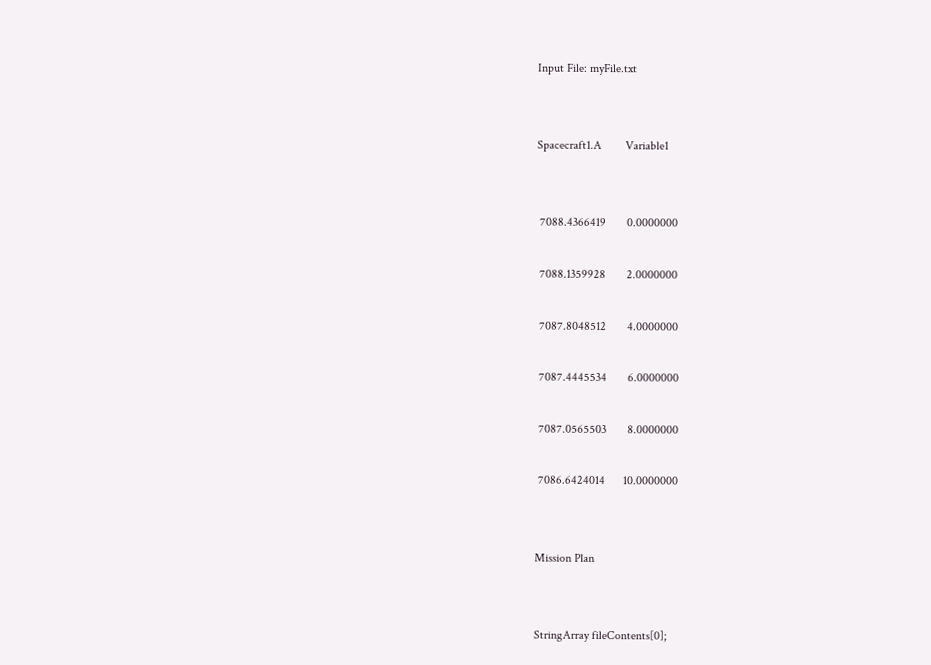Input File: myFile.txt


Spacecraft1.A        Variable1


 7088.4366419       0.0000000

 7088.1359928       2.0000000

 7087.8048512       4.0000000

 7087.4445534       6.0000000

 7087.0565503       8.0000000

 7086.6424014      10.0000000


Mission Plan


StringArray fileContents[0];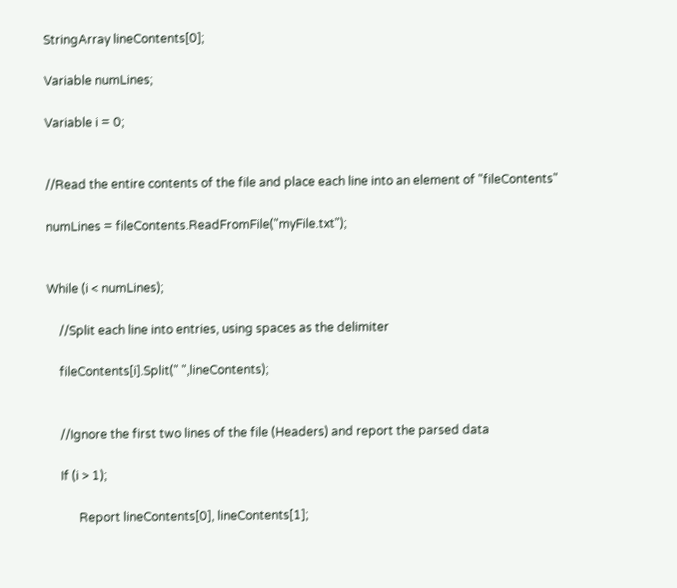StringArray lineContents[0];

Variable numLines;

Variable i = 0;


//Read the entire contents of the file and place each line into an element of "fileContents"

numLines = fileContents.ReadFromFile("myFile.txt");


While (i < numLines);

    //Split each line into entries, using spaces as the delimiter

    fileContents[i].Split(" ",lineContents);


    //Ignore the first two lines of the file (Headers) and report the parsed data

    If (i > 1);

          Report lineContents[0], lineContents[1];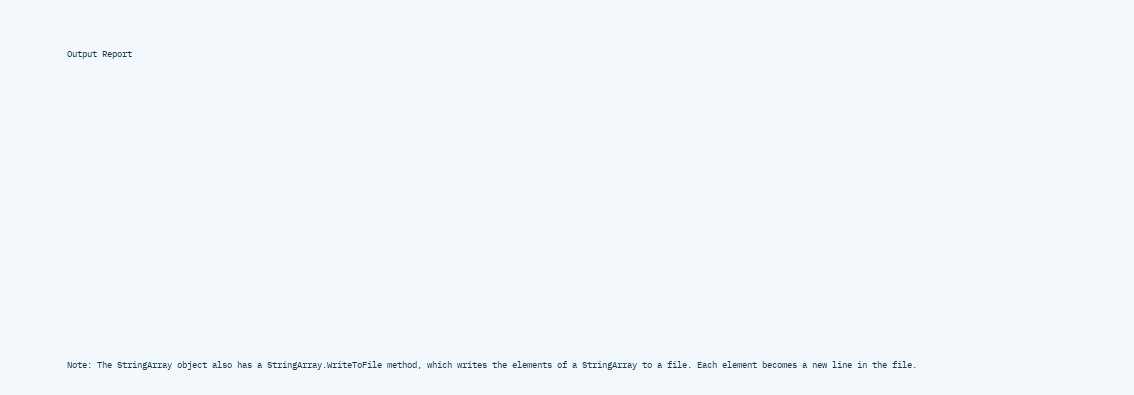Output Report

















Note: The StringArray object also has a StringArray.WriteToFile method, which writes the elements of a StringArray to a file. Each element becomes a new line in the file.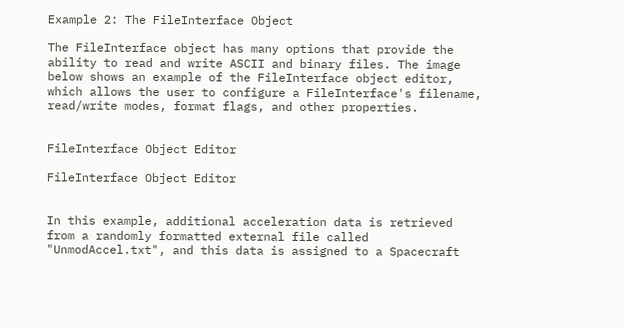Example 2: The FileInterface Object

The FileInterface object has many options that provide the ability to read and write ASCII and binary files. The image below shows an example of the FileInterface object editor, which allows the user to configure a FileInterface's filename, read/write modes, format flags, and other properties.


FileInterface Object Editor

FileInterface Object Editor


In this example, additional acceleration data is retrieved from a randomly formatted external file called "UnmodAccel.txt", and this data is assigned to a Spacecraft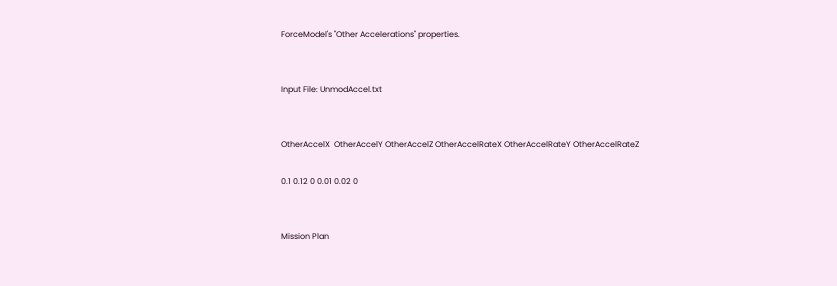ForceModel's "Other Accelerations" properties.


Input File: UnmodAccel.txt


OtherAccelX  OtherAccelY OtherAccelZ OtherAccelRateX OtherAccelRateY OtherAccelRateZ

0.1 0.12 0 0.01 0.02 0


Mission Plan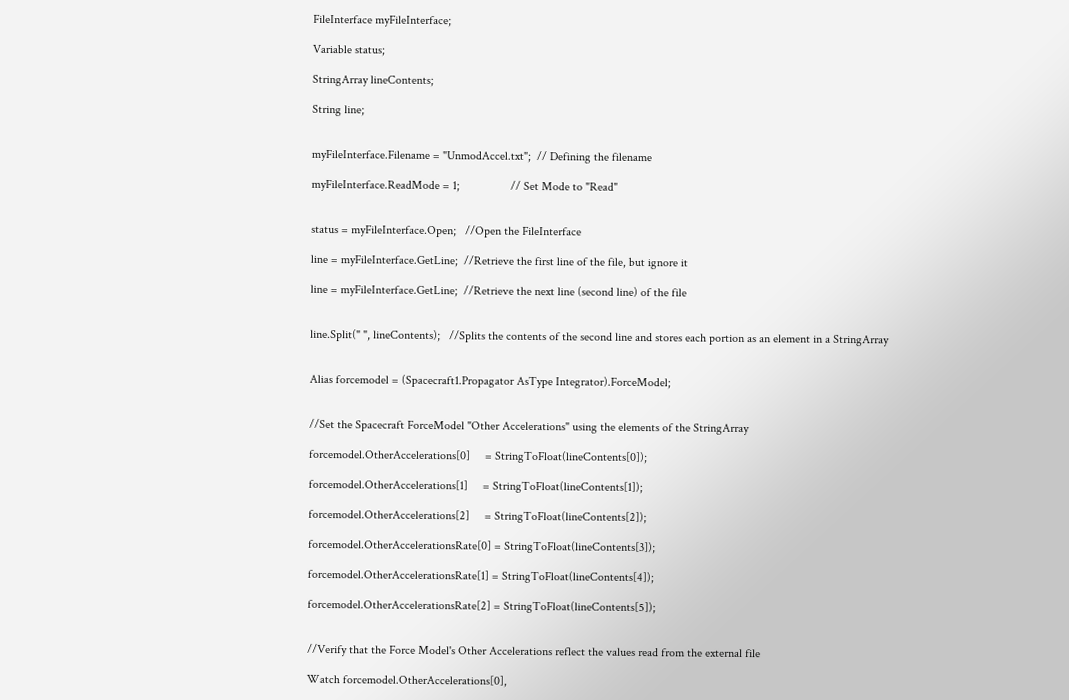FileInterface myFileInterface;

Variable status;

StringArray lineContents;

String line;


myFileInterface.Filename = "UnmodAccel.txt";  // Defining the filename

myFileInterface.ReadMode = 1;                 // Set Mode to "Read"


status = myFileInterface.Open;   //Open the FileInterface

line = myFileInterface.GetLine;  //Retrieve the first line of the file, but ignore it

line = myFileInterface.GetLine;  //Retrieve the next line (second line) of the file


line.Split(" ", lineContents);   //Splits the contents of the second line and stores each portion as an element in a StringArray


Alias forcemodel = (Spacecraft1.Propagator AsType Integrator).ForceModel;


//Set the Spacecraft ForceModel "Other Accelerations" using the elements of the StringArray

forcemodel.OtherAccelerations[0]     = StringToFloat(lineContents[0]);

forcemodel.OtherAccelerations[1]     = StringToFloat(lineContents[1]);

forcemodel.OtherAccelerations[2]     = StringToFloat(lineContents[2]);

forcemodel.OtherAccelerationsRate[0] = StringToFloat(lineContents[3]);

forcemodel.OtherAccelerationsRate[1] = StringToFloat(lineContents[4]);

forcemodel.OtherAccelerationsRate[2] = StringToFloat(lineContents[5]);


//Verify that the Force Model's Other Accelerations reflect the values read from the external file

Watch forcemodel.OtherAccelerations[0],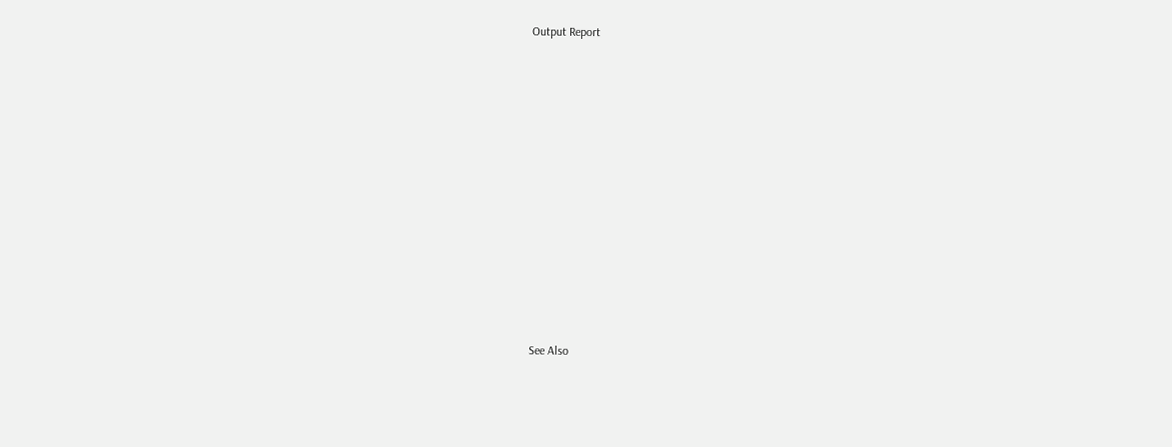Output Report
















See Also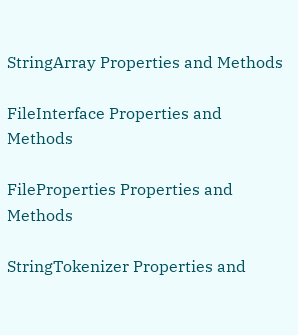StringArray Properties and Methods

FileInterface Properties and Methods

FileProperties Properties and Methods

StringTokenizer Properties and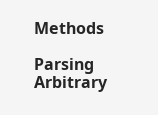Methods

Parsing Arbitrary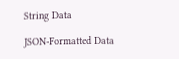String Data

JSON-Formatted Data